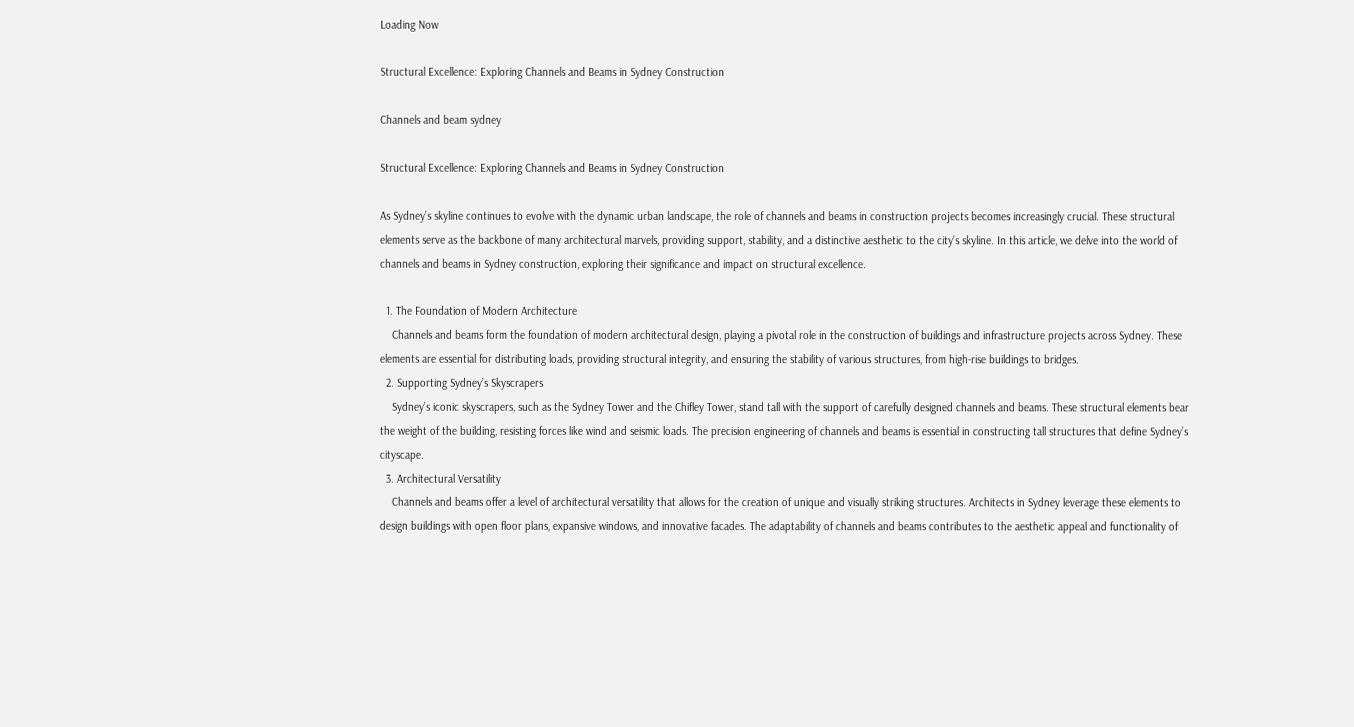Loading Now

Structural Excellence: Exploring Channels and Beams in Sydney Construction

Channels and beam sydney

Structural Excellence: Exploring Channels and Beams in Sydney Construction

As Sydney’s skyline continues to evolve with the dynamic urban landscape, the role of channels and beams in construction projects becomes increasingly crucial. These structural elements serve as the backbone of many architectural marvels, providing support, stability, and a distinctive aesthetic to the city’s skyline. In this article, we delve into the world of channels and beams in Sydney construction, exploring their significance and impact on structural excellence.

  1. The Foundation of Modern Architecture
    Channels and beams form the foundation of modern architectural design, playing a pivotal role in the construction of buildings and infrastructure projects across Sydney. These elements are essential for distributing loads, providing structural integrity, and ensuring the stability of various structures, from high-rise buildings to bridges.
  2. Supporting Sydney’s Skyscrapers
    Sydney’s iconic skyscrapers, such as the Sydney Tower and the Chifley Tower, stand tall with the support of carefully designed channels and beams. These structural elements bear the weight of the building, resisting forces like wind and seismic loads. The precision engineering of channels and beams is essential in constructing tall structures that define Sydney’s cityscape.
  3. Architectural Versatility
    Channels and beams offer a level of architectural versatility that allows for the creation of unique and visually striking structures. Architects in Sydney leverage these elements to design buildings with open floor plans, expansive windows, and innovative facades. The adaptability of channels and beams contributes to the aesthetic appeal and functionality of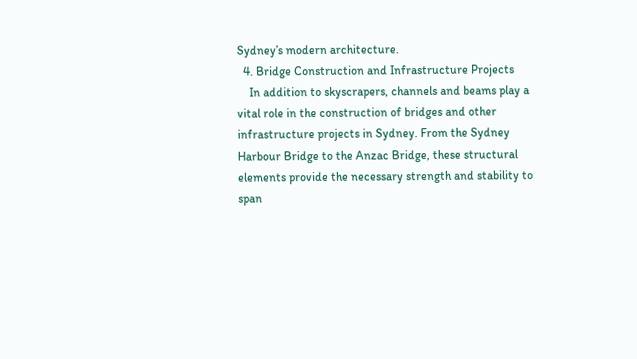Sydney’s modern architecture.
  4. Bridge Construction and Infrastructure Projects
    In addition to skyscrapers, channels and beams play a vital role in the construction of bridges and other infrastructure projects in Sydney. From the Sydney Harbour Bridge to the Anzac Bridge, these structural elements provide the necessary strength and stability to span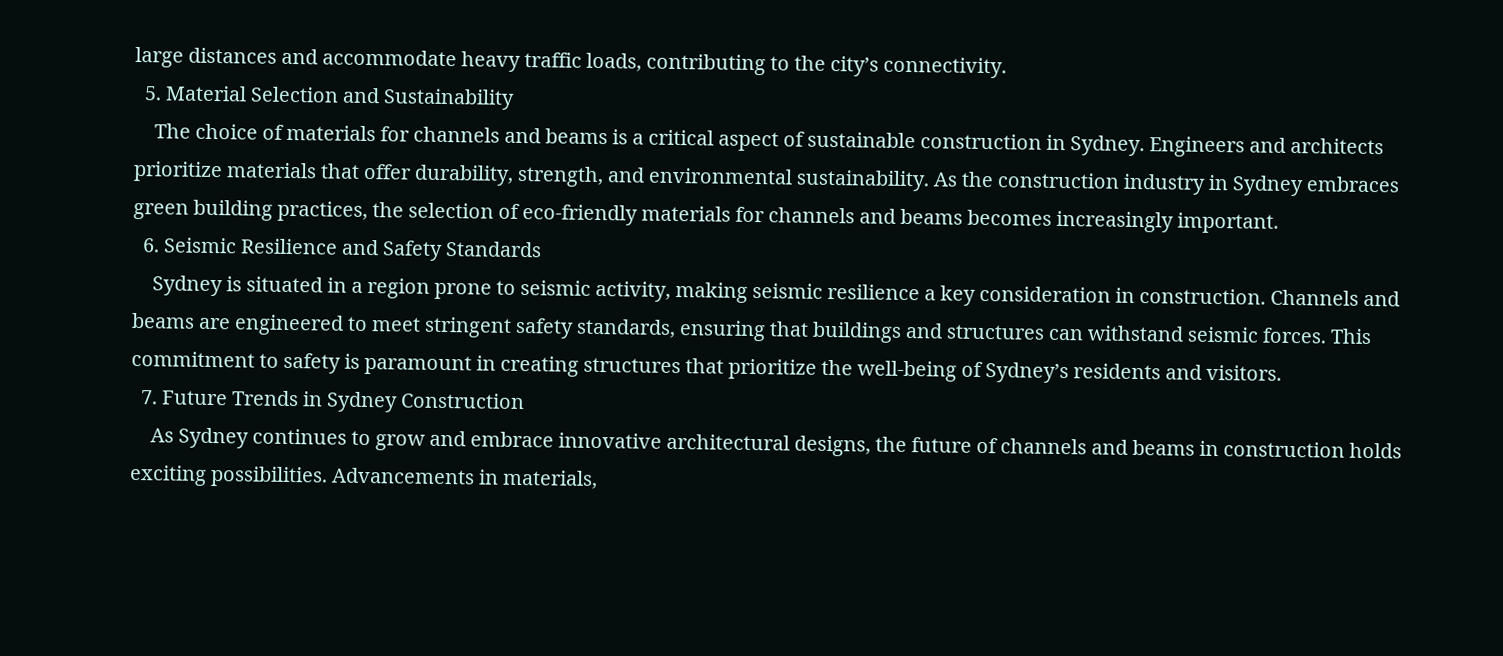large distances and accommodate heavy traffic loads, contributing to the city’s connectivity.
  5. Material Selection and Sustainability
    The choice of materials for channels and beams is a critical aspect of sustainable construction in Sydney. Engineers and architects prioritize materials that offer durability, strength, and environmental sustainability. As the construction industry in Sydney embraces green building practices, the selection of eco-friendly materials for channels and beams becomes increasingly important.
  6. Seismic Resilience and Safety Standards
    Sydney is situated in a region prone to seismic activity, making seismic resilience a key consideration in construction. Channels and beams are engineered to meet stringent safety standards, ensuring that buildings and structures can withstand seismic forces. This commitment to safety is paramount in creating structures that prioritize the well-being of Sydney’s residents and visitors.
  7. Future Trends in Sydney Construction
    As Sydney continues to grow and embrace innovative architectural designs, the future of channels and beams in construction holds exciting possibilities. Advancements in materials,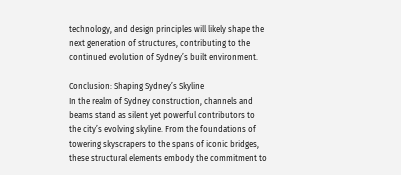technology, and design principles will likely shape the next generation of structures, contributing to the continued evolution of Sydney’s built environment.

Conclusion: Shaping Sydney’s Skyline
In the realm of Sydney construction, channels and beams stand as silent yet powerful contributors to the city’s evolving skyline. From the foundations of towering skyscrapers to the spans of iconic bridges, these structural elements embody the commitment to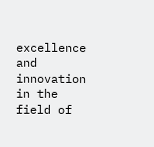excellence and innovation in the field of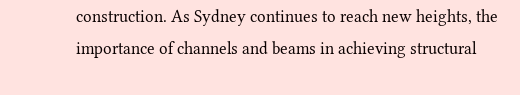construction. As Sydney continues to reach new heights, the importance of channels and beams in achieving structural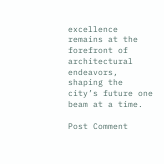excellence remains at the forefront of architectural endeavors, shaping the city’s future one beam at a time.

Post Comment